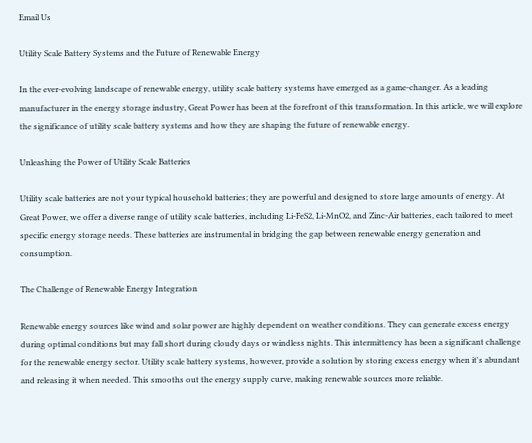Email Us

Utility Scale Battery Systems and the Future of Renewable Energy

In the ever-evolving landscape of renewable energy, utility scale battery systems have emerged as a game-changer. As a leading manufacturer in the energy storage industry, Great Power has been at the forefront of this transformation. In this article, we will explore the significance of utility scale battery systems and how they are shaping the future of renewable energy.

Unleashing the Power of Utility Scale Batteries

Utility scale batteries are not your typical household batteries; they are powerful and designed to store large amounts of energy. At Great Power, we offer a diverse range of utility scale batteries, including Li-FeS2, Li-MnO2, and Zinc-Air batteries, each tailored to meet specific energy storage needs. These batteries are instrumental in bridging the gap between renewable energy generation and consumption.

The Challenge of Renewable Energy Integration

Renewable energy sources like wind and solar power are highly dependent on weather conditions. They can generate excess energy during optimal conditions but may fall short during cloudy days or windless nights. This intermittency has been a significant challenge for the renewable energy sector. Utility scale battery systems, however, provide a solution by storing excess energy when it's abundant and releasing it when needed. This smooths out the energy supply curve, making renewable sources more reliable.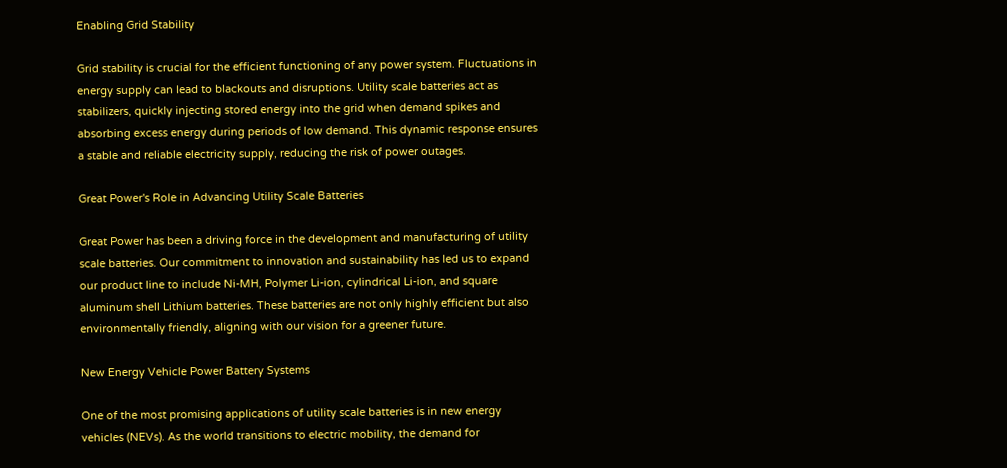Enabling Grid Stability

Grid stability is crucial for the efficient functioning of any power system. Fluctuations in energy supply can lead to blackouts and disruptions. Utility scale batteries act as stabilizers, quickly injecting stored energy into the grid when demand spikes and absorbing excess energy during periods of low demand. This dynamic response ensures a stable and reliable electricity supply, reducing the risk of power outages.

Great Power's Role in Advancing Utility Scale Batteries

Great Power has been a driving force in the development and manufacturing of utility scale batteries. Our commitment to innovation and sustainability has led us to expand our product line to include Ni-MH, Polymer Li-ion, cylindrical Li-ion, and square aluminum shell Lithium batteries. These batteries are not only highly efficient but also environmentally friendly, aligning with our vision for a greener future.

New Energy Vehicle Power Battery Systems

One of the most promising applications of utility scale batteries is in new energy vehicles (NEVs). As the world transitions to electric mobility, the demand for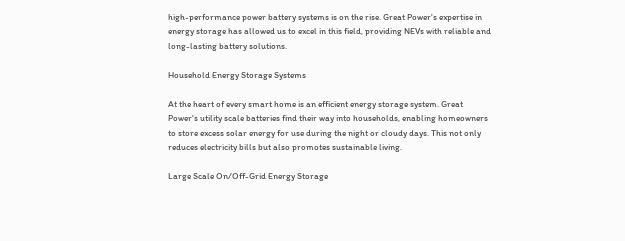high-performance power battery systems is on the rise. Great Power's expertise in energy storage has allowed us to excel in this field, providing NEVs with reliable and long-lasting battery solutions.

Household Energy Storage Systems

At the heart of every smart home is an efficient energy storage system. Great Power's utility scale batteries find their way into households, enabling homeowners to store excess solar energy for use during the night or cloudy days. This not only reduces electricity bills but also promotes sustainable living.

Large Scale On/Off-Grid Energy Storage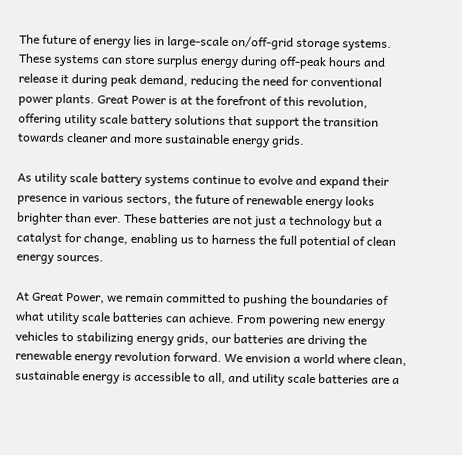The future of energy lies in large-scale on/off-grid storage systems. These systems can store surplus energy during off-peak hours and release it during peak demand, reducing the need for conventional power plants. Great Power is at the forefront of this revolution, offering utility scale battery solutions that support the transition towards cleaner and more sustainable energy grids.

As utility scale battery systems continue to evolve and expand their presence in various sectors, the future of renewable energy looks brighter than ever. These batteries are not just a technology but a catalyst for change, enabling us to harness the full potential of clean energy sources.

At Great Power, we remain committed to pushing the boundaries of what utility scale batteries can achieve. From powering new energy vehicles to stabilizing energy grids, our batteries are driving the renewable energy revolution forward. We envision a world where clean, sustainable energy is accessible to all, and utility scale batteries are a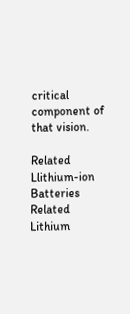critical component of that vision.

Related Llithium-ion Batteries
Related Lithium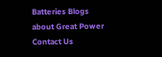Batteries Blogs about Great Power
Contact Us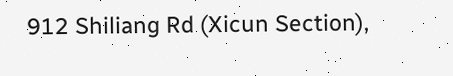912 Shiliang Rd (Xicun Section),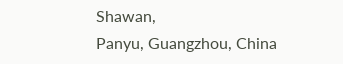Shawan,
Panyu, Guangzhou, China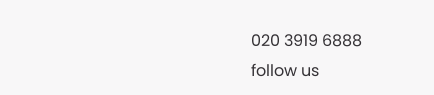020 3919 6888
follow us